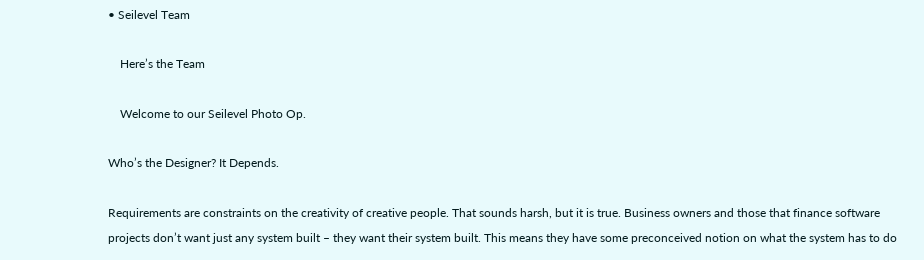• Seilevel Team

    Here’s the Team

    Welcome to our Seilevel Photo Op.

Who’s the Designer? It Depends.

Requirements are constraints on the creativity of creative people. That sounds harsh, but it is true. Business owners and those that finance software projects don’t want just any system built – they want their system built. This means they have some preconceived notion on what the system has to do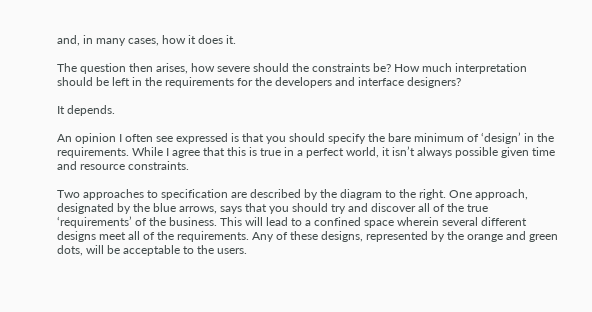and, in many cases, how it does it.

The question then arises, how severe should the constraints be? How much interpretation should be left in the requirements for the developers and interface designers?

It depends.

An opinion I often see expressed is that you should specify the bare minimum of ‘design’ in the requirements. While I agree that this is true in a perfect world, it isn’t always possible given time and resource constraints.

Two approaches to specification are described by the diagram to the right. One approach, designated by the blue arrows, says that you should try and discover all of the true ‘requirements’ of the business. This will lead to a confined space wherein several different designs meet all of the requirements. Any of these designs, represented by the orange and green dots, will be acceptable to the users.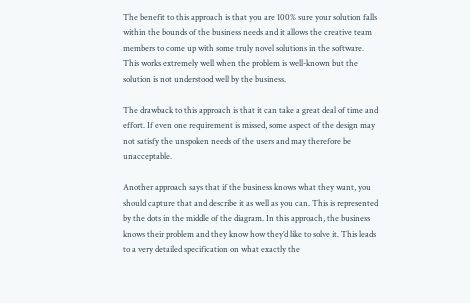The benefit to this approach is that you are 100% sure your solution falls within the bounds of the business needs and it allows the creative team members to come up with some truly novel solutions in the software. This works extremely well when the problem is well-known but the solution is not understood well by the business.

The drawback to this approach is that it can take a great deal of time and effort. If even one requirement is missed, some aspect of the design may not satisfy the unspoken needs of the users and may therefore be unacceptable.

Another approach says that if the business knows what they want, you should capture that and describe it as well as you can. This is represented by the dots in the middle of the diagram. In this approach, the business knows their problem and they know how they’d like to solve it. This leads to a very detailed specification on what exactly the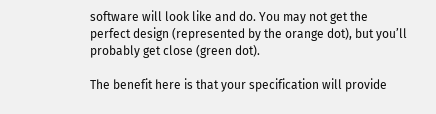software will look like and do. You may not get the perfect design (represented by the orange dot), but you’ll probably get close (green dot).

The benefit here is that your specification will provide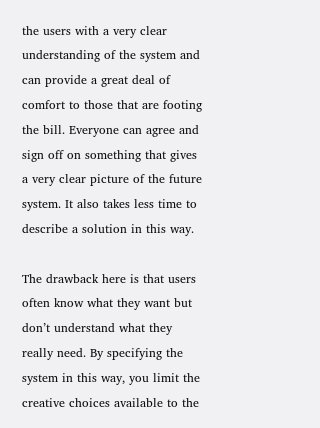the users with a very clear understanding of the system and can provide a great deal of comfort to those that are footing the bill. Everyone can agree and sign off on something that gives a very clear picture of the future system. It also takes less time to describe a solution in this way.

The drawback here is that users often know what they want but don’t understand what they really need. By specifying the system in this way, you limit the creative choices available to the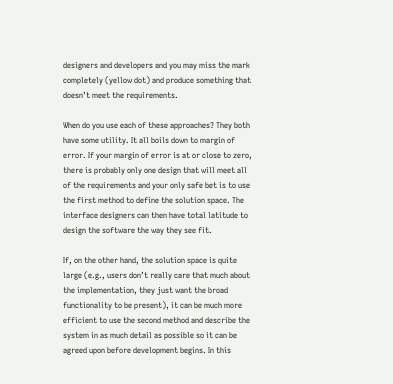designers and developers and you may miss the mark completely (yellow dot) and produce something that doesn’t meet the requirements.

When do you use each of these approaches? They both have some utility. It all boils down to margin of error. If your margin of error is at or close to zero, there is probably only one design that will meet all of the requirements and your only safe bet is to use the first method to define the solution space. The interface designers can then have total latitude to design the software the way they see fit.

If, on the other hand, the solution space is quite large (e.g., users don’t really care that much about the implementation, they just want the broad functionality to be present), it can be much more efficient to use the second method and describe the system in as much detail as possible so it can be agreed upon before development begins. In this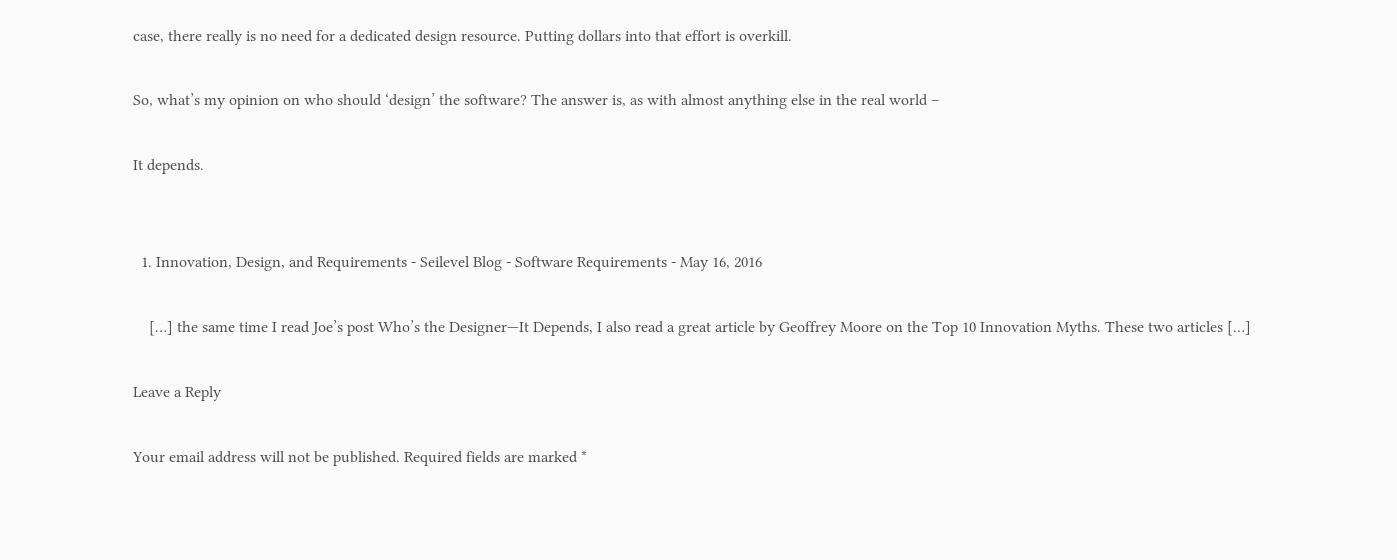case, there really is no need for a dedicated design resource. Putting dollars into that effort is overkill.

So, what’s my opinion on who should ‘design’ the software? The answer is, as with almost anything else in the real world –

It depends.


  1. Innovation, Design, and Requirements - Seilevel Blog - Software Requirements - May 16, 2016

    […] the same time I read Joe’s post Who’s the Designer—It Depends, I also read a great article by Geoffrey Moore on the Top 10 Innovation Myths. These two articles […]

Leave a Reply

Your email address will not be published. Required fields are marked *